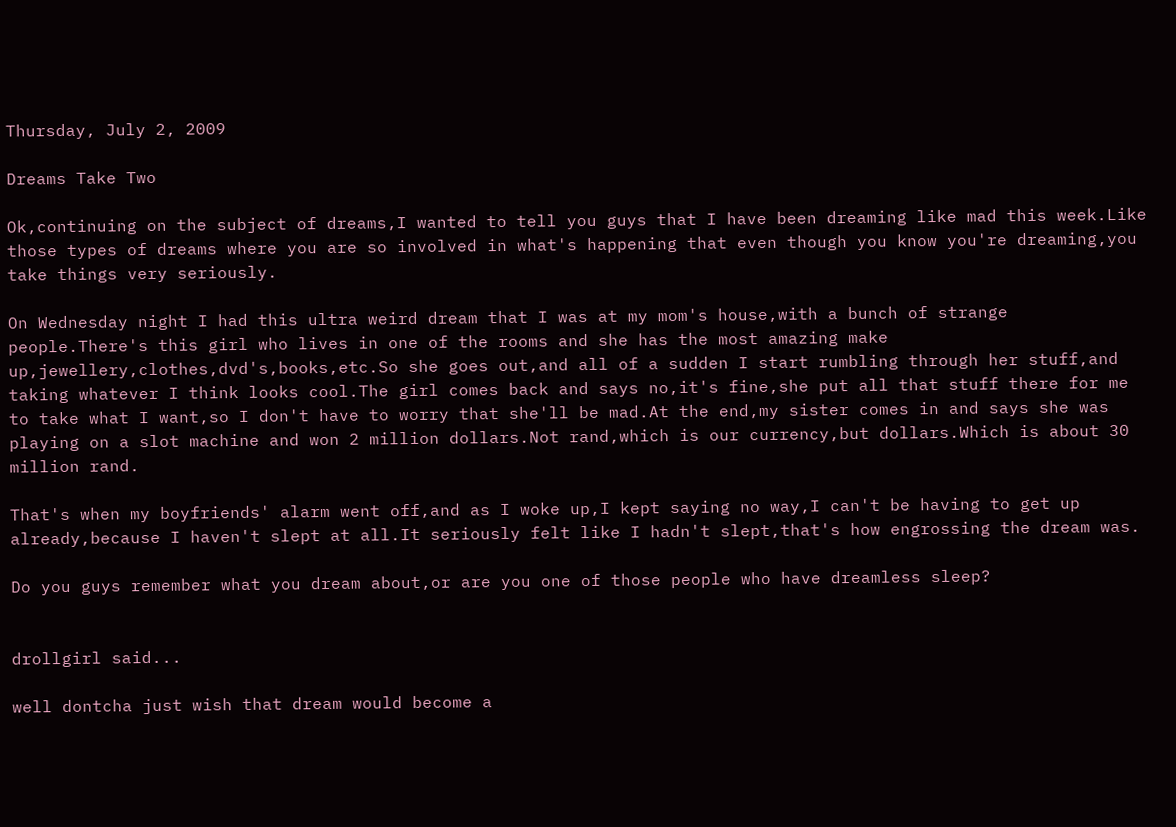Thursday, July 2, 2009

Dreams Take Two

Ok,continuing on the subject of dreams,I wanted to tell you guys that I have been dreaming like mad this week.Like those types of dreams where you are so involved in what's happening that even though you know you're dreaming,you take things very seriously.

On Wednesday night I had this ultra weird dream that I was at my mom's house,with a bunch of strange people.There's this girl who lives in one of the rooms and she has the most amazing make up,jewellery,clothes,dvd's,books,etc.So she goes out,and all of a sudden I start rumbling through her stuff,and taking whatever I think looks cool.The girl comes back and says no,it's fine,she put all that stuff there for me to take what I want,so I don't have to worry that she'll be mad.At the end,my sister comes in and says she was playing on a slot machine and won 2 million dollars.Not rand,which is our currency,but dollars.Which is about 30 million rand.

That's when my boyfriends' alarm went off,and as I woke up,I kept saying no way,I can't be having to get up already,because I haven't slept at all.It seriously felt like I hadn't slept,that's how engrossing the dream was.

Do you guys remember what you dream about,or are you one of those people who have dreamless sleep?


drollgirl said...

well dontcha just wish that dream would become a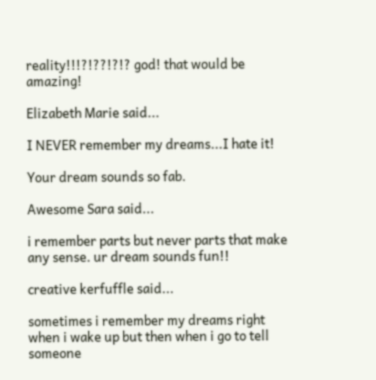reality!!!?!??!?!? god! that would be amazing!

Elizabeth Marie said...

I NEVER remember my dreams...I hate it!

Your dream sounds so fab.

Awesome Sara said...

i remember parts but never parts that make any sense. ur dream sounds fun!!

creative kerfuffle said...

sometimes i remember my dreams right when i wake up but then when i go to tell someone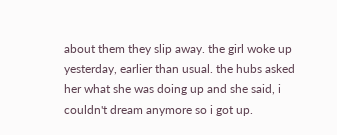about them they slip away. the girl woke up yesterday, earlier than usual. the hubs asked her what she was doing up and she said, i couldn't dream anymore so i got up.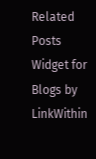Related Posts Widget for Blogs by LinkWithin